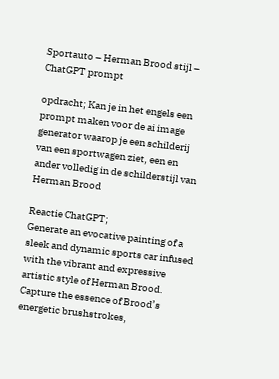Sportauto – Herman Brood stijl – ChatGPT prompt

opdracht; Kan je in het engels een prompt maken voor de ai image generator waarop je een schilderij van een sportwagen ziet, een en ander volledig in de schilderstijl van Herman Brood

Reactie ChatGPT;
Generate an evocative painting of a sleek and dynamic sports car infused with the vibrant and expressive artistic style of Herman Brood. Capture the essence of Brood’s energetic brushstrokes,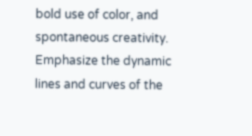bold use of color, and spontaneous creativity. Emphasize the dynamic lines and curves of the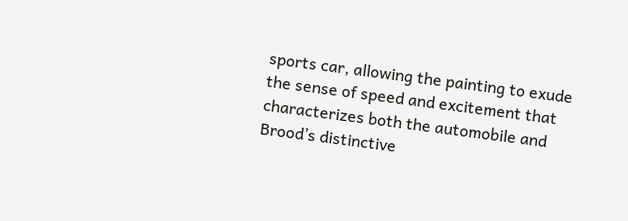sports car, allowing the painting to exude the sense of speed and excitement that characterizes both the automobile and Brood’s distinctive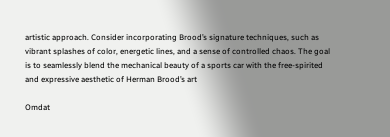artistic approach. Consider incorporating Brood’s signature techniques, such as vibrant splashes of color, energetic lines, and a sense of controlled chaos. The goal is to seamlessly blend the mechanical beauty of a sports car with the free-spirited and expressive aesthetic of Herman Brood’s art

Omdat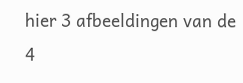hier 3 afbeeldingen van de 4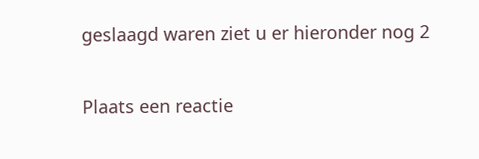geslaagd waren ziet u er hieronder nog 2

Plaats een reactie